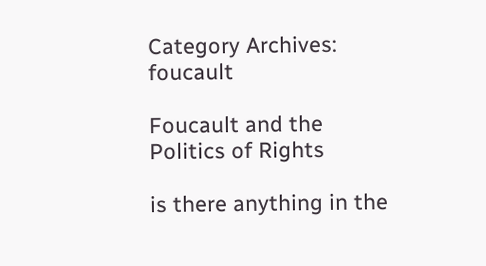Category Archives: foucault

Foucault and the Politics of Rights

is there anything in the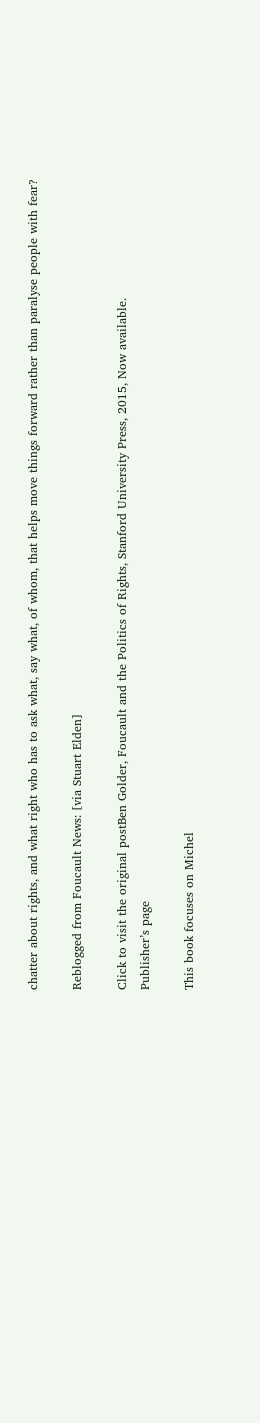chatter about rights, and what right who has to ask what, say what, of whom, that helps move things forward rather than paralyse people with fear?

Reblogged from Foucault News: [via Stuart Elden]

Click to visit the original postBen Golder, Foucault and the Politics of Rights, Stanford University Press, 2015, Now available.
Publisher’s page

This book focuses on Michel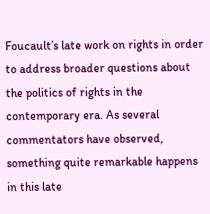Foucault’s late work on rights in order to address broader questions about the politics of rights in the contemporary era. As several commentators have observed, something quite remarkable happens in this late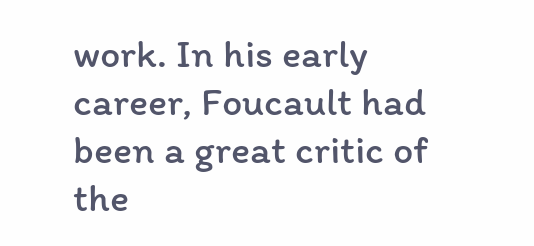work. In his early career, Foucault had been a great critic of the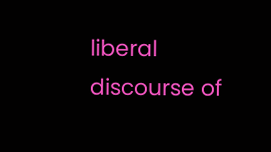liberal discourse of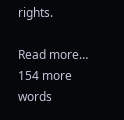rights.

Read more… 154 more words